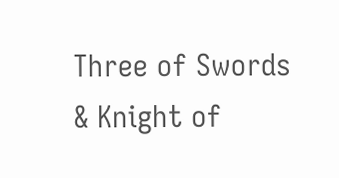Three of Swords & Knight of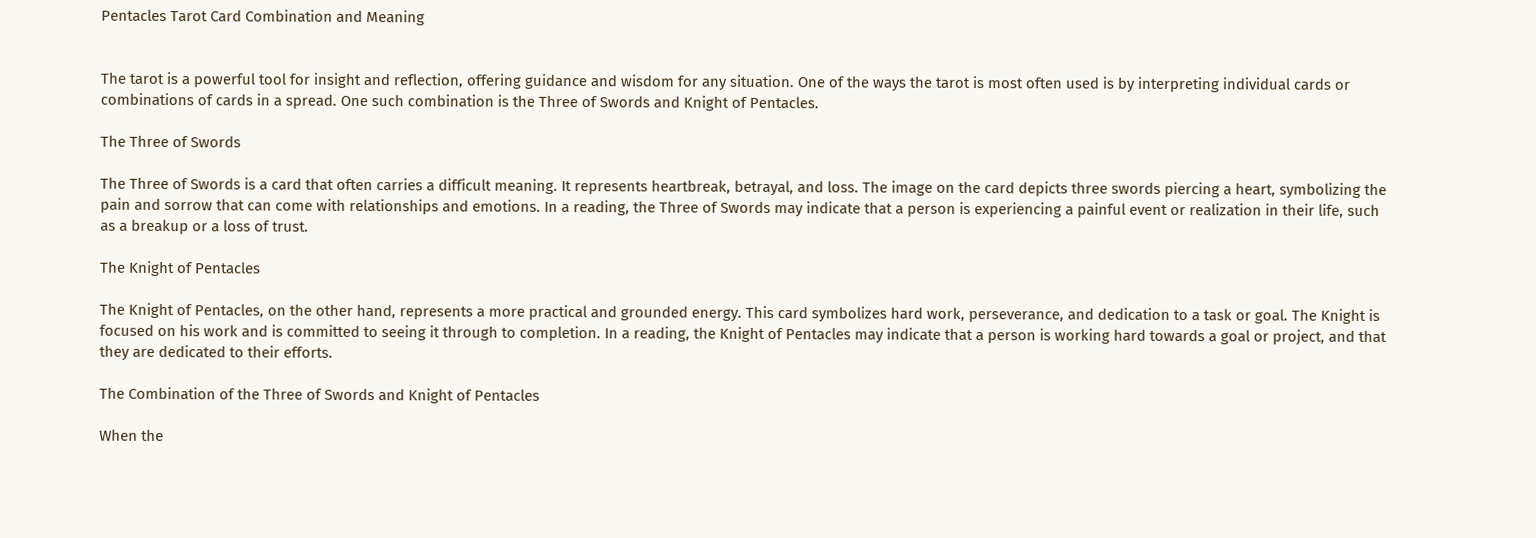Pentacles Tarot Card Combination and Meaning


The tarot is a powerful tool for insight and reflection, offering guidance and wisdom for any situation. One of the ways the tarot is most often used is by interpreting individual cards or combinations of cards in a spread. One such combination is the Three of Swords and Knight of Pentacles.

The Three of Swords

The Three of Swords is a card that often carries a difficult meaning. It represents heartbreak, betrayal, and loss. The image on the card depicts three swords piercing a heart, symbolizing the pain and sorrow that can come with relationships and emotions. In a reading, the Three of Swords may indicate that a person is experiencing a painful event or realization in their life, such as a breakup or a loss of trust.

The Knight of Pentacles

The Knight of Pentacles, on the other hand, represents a more practical and grounded energy. This card symbolizes hard work, perseverance, and dedication to a task or goal. The Knight is focused on his work and is committed to seeing it through to completion. In a reading, the Knight of Pentacles may indicate that a person is working hard towards a goal or project, and that they are dedicated to their efforts.

The Combination of the Three of Swords and Knight of Pentacles

When the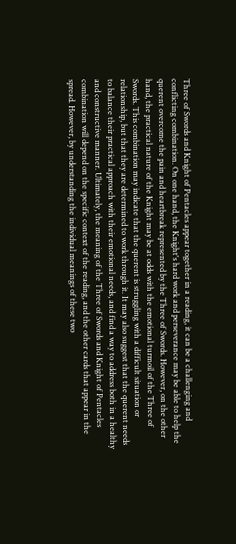Three of Swords and Knight of Pentacles appear together in a reading, it can be a challenging and conflicting combination. On one hand, the Knight's hard work and perseverance may be able to help the querent overcome the pain and heartbreak represented by the Three of Swords. However, on the other hand, the practical nature of the Knight may be at odds with the emotional turmoil of the Three of Swords. This combination may indicate that the querent is struggling with a difficult situation or relationship, but that they are determined to work through it. It may also suggest that the querent needs to balance their practical approach with their emotional needs, and find a way to address both in a healthy and constructive manner. Ultimately, the meaning of the Three of Swords and Knight of Pentacles combination will depend on the specific context of the reading, and the other cards that appear in the spread. However, by understanding the individual meanings of these two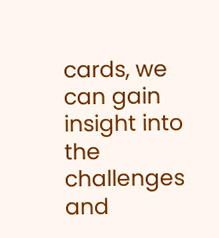cards, we can gain insight into the challenges and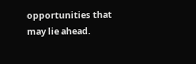opportunities that may lie ahead.